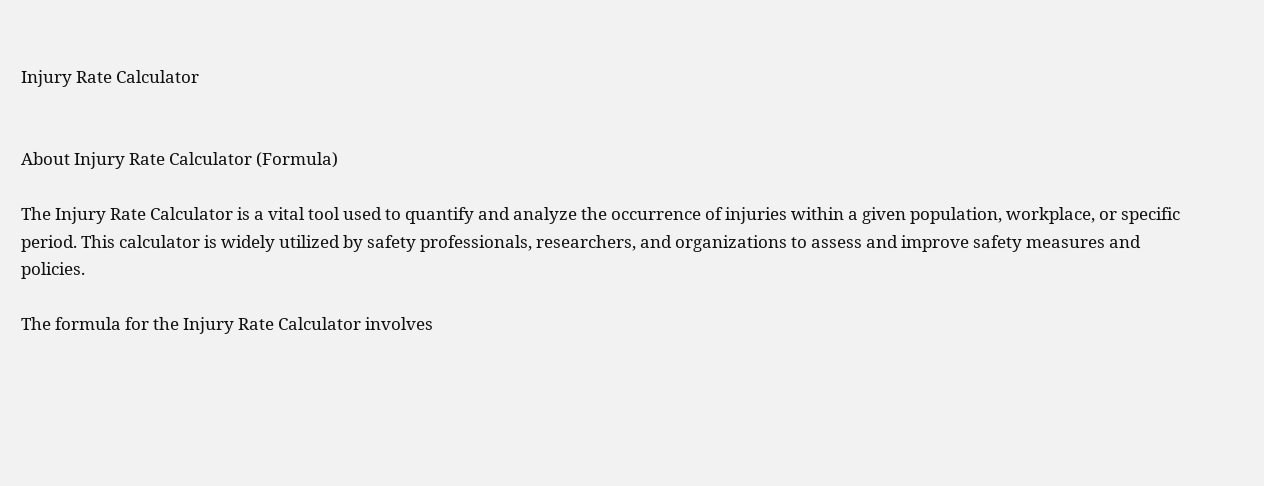Injury Rate Calculator


About Injury Rate Calculator (Formula)

The Injury Rate Calculator is a vital tool used to quantify and analyze the occurrence of injuries within a given population, workplace, or specific period. This calculator is widely utilized by safety professionals, researchers, and organizations to assess and improve safety measures and policies.

The formula for the Injury Rate Calculator involves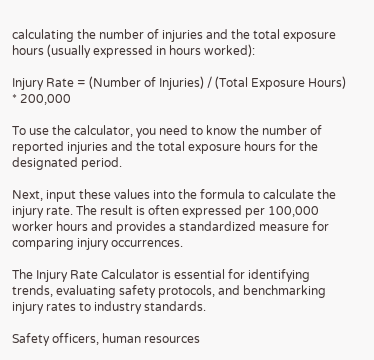calculating the number of injuries and the total exposure hours (usually expressed in hours worked):

Injury Rate = (Number of Injuries) / (Total Exposure Hours) * 200,000

To use the calculator, you need to know the number of reported injuries and the total exposure hours for the designated period.

Next, input these values into the formula to calculate the injury rate. The result is often expressed per 100,000 worker hours and provides a standardized measure for comparing injury occurrences.

The Injury Rate Calculator is essential for identifying trends, evaluating safety protocols, and benchmarking injury rates to industry standards.

Safety officers, human resources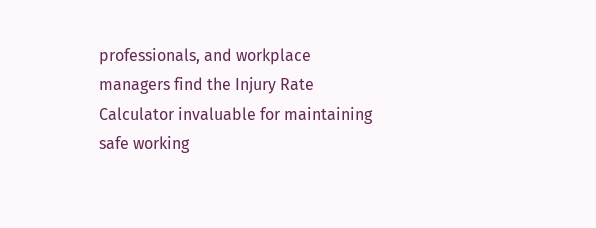professionals, and workplace managers find the Injury Rate Calculator invaluable for maintaining safe working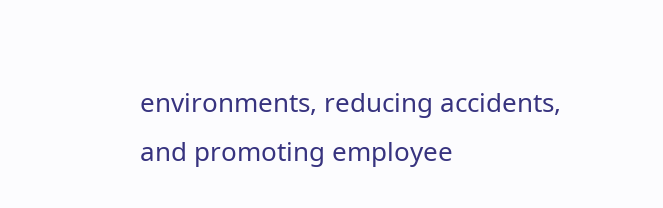environments, reducing accidents, and promoting employee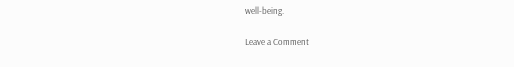well-being.

Leave a Comment